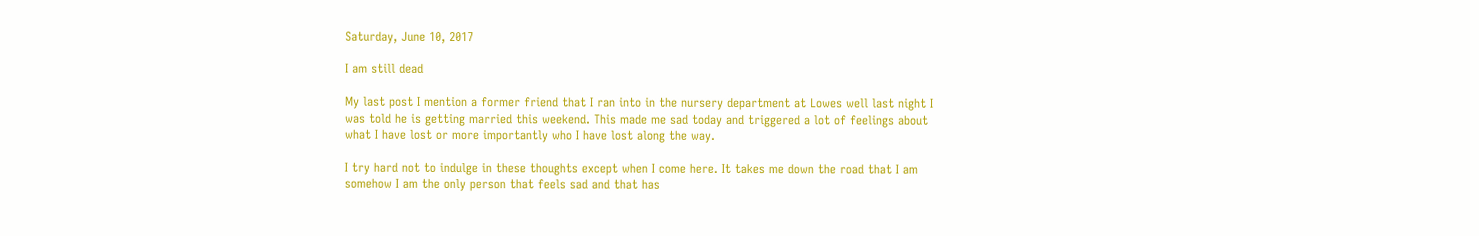Saturday, June 10, 2017

I am still dead

My last post I mention a former friend that I ran into in the nursery department at Lowes well last night I was told he is getting married this weekend. This made me sad today and triggered a lot of feelings about what I have lost or more importantly who I have lost along the way.

I try hard not to indulge in these thoughts except when I come here. It takes me down the road that I am somehow I am the only person that feels sad and that has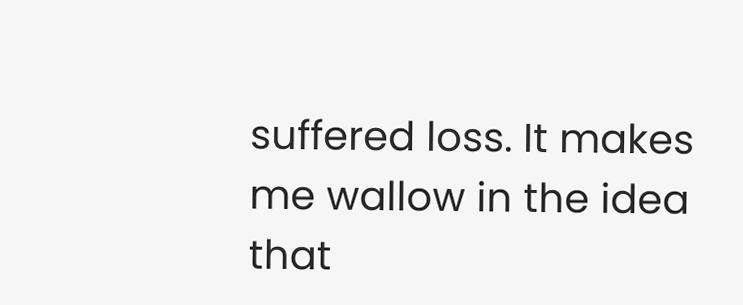suffered loss. It makes me wallow in the idea that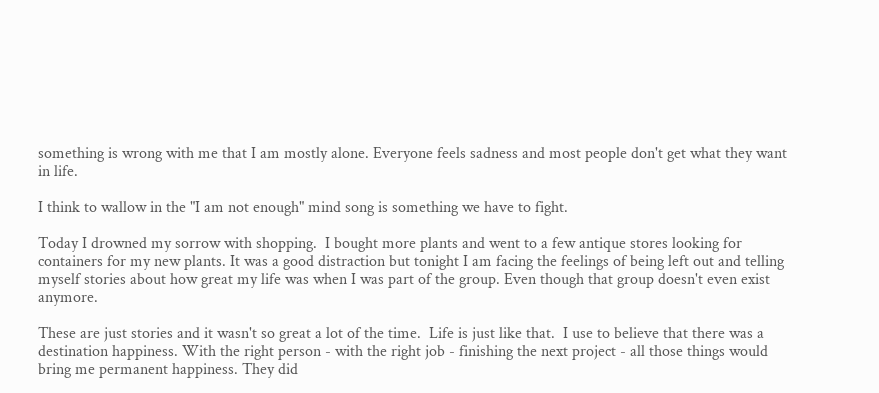something is wrong with me that I am mostly alone. Everyone feels sadness and most people don't get what they want in life.

I think to wallow in the "I am not enough" mind song is something we have to fight.

Today I drowned my sorrow with shopping.  I bought more plants and went to a few antique stores looking for containers for my new plants. It was a good distraction but tonight I am facing the feelings of being left out and telling myself stories about how great my life was when I was part of the group. Even though that group doesn't even exist anymore.

These are just stories and it wasn't so great a lot of the time.  Life is just like that.  I use to believe that there was a destination happiness. With the right person - with the right job - finishing the next project - all those things would bring me permanent happiness. They did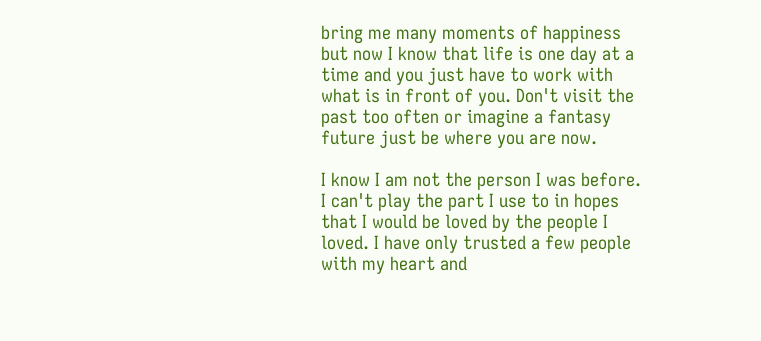bring me many moments of happiness but now I know that life is one day at a time and you just have to work with what is in front of you. Don't visit the past too often or imagine a fantasy future just be where you are now.

I know I am not the person I was before. I can't play the part I use to in hopes that I would be loved by the people I loved. I have only trusted a few people with my heart and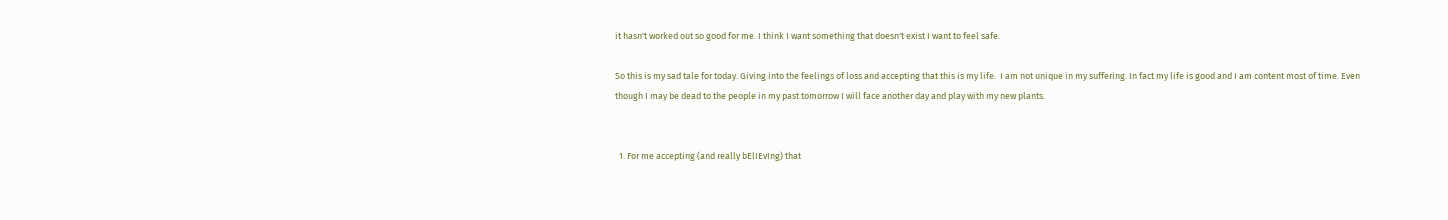it hasn't worked out so good for me. I think I want something that doesn't exist I want to feel safe.

So this is my sad tale for today. Giving into the feelings of loss and accepting that this is my life.  I am not unique in my suffering. In fact my life is good and I am content most of time. Even though I may be dead to the people in my past tomorrow I will face another day and play with my new plants.


  1. For me accepting (and really bElIEvIng) that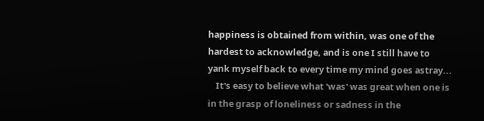happiness is obtained from within, was one of the hardest to acknowledge, and is one I still have to yank myself back to every time my mind goes astray...
    It's easy to believe what 'was' was great when one is in the grasp of loneliness or sadness in the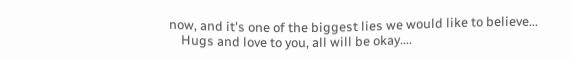now, and it's one of the biggest lies we would like to believe...
    Hugs and love to you, all will be okay....